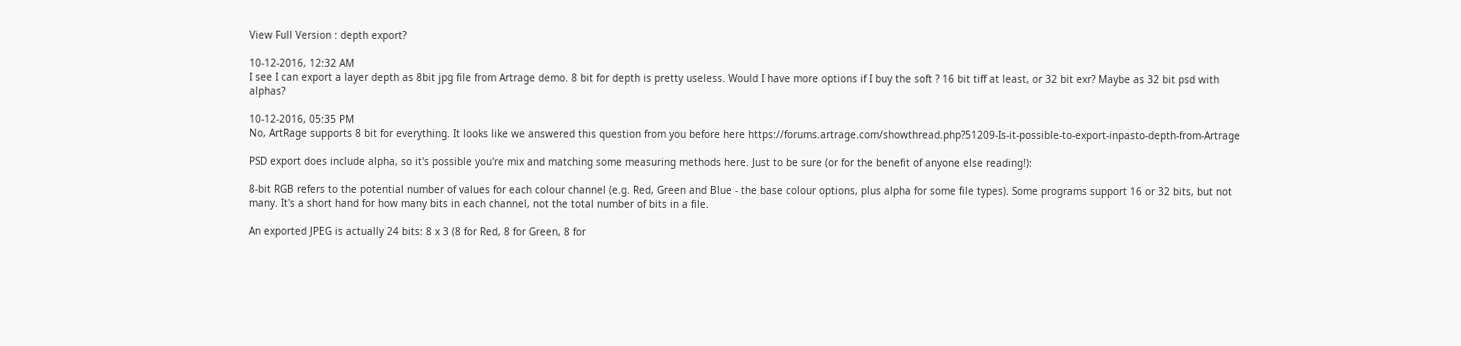View Full Version : depth export?

10-12-2016, 12:32 AM
I see I can export a layer depth as 8bit jpg file from Artrage demo. 8 bit for depth is pretty useless. Would I have more options if I buy the soft ? 16 bit tiff at least, or 32 bit exr? Maybe as 32 bit psd with alphas?

10-12-2016, 05:35 PM
No, ArtRage supports 8 bit for everything. It looks like we answered this question from you before here https://forums.artrage.com/showthread.php?51209-Is-it-possible-to-export-inpasto-depth-from-Artrage

PSD export does include alpha, so it's possible you're mix and matching some measuring methods here. Just to be sure (or for the benefit of anyone else reading!):

8-bit RGB refers to the potential number of values for each colour channel (e.g. Red, Green and Blue - the base colour options, plus alpha for some file types). Some programs support 16 or 32 bits, but not many. It's a short hand for how many bits in each channel, not the total number of bits in a file.

An exported JPEG is actually 24 bits: 8 x 3 (8 for Red, 8 for Green, 8 for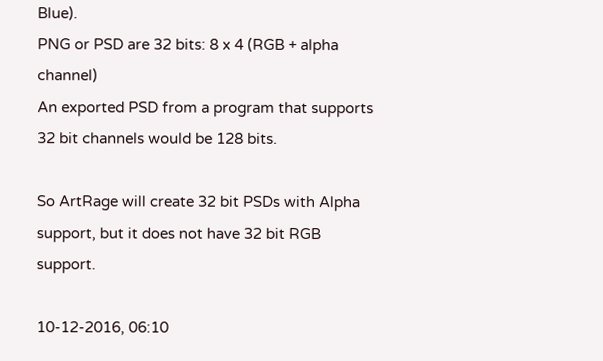Blue).
PNG or PSD are 32 bits: 8 x 4 (RGB + alpha channel)
An exported PSD from a program that supports 32 bit channels would be 128 bits.

So ArtRage will create 32 bit PSDs with Alpha support, but it does not have 32 bit RGB support.

10-12-2016, 06:10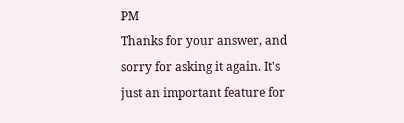PM
Thanks for your answer, and sorry for asking it again. It's just an important feature for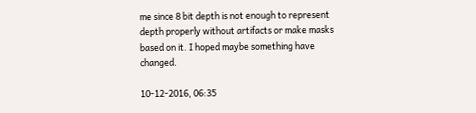me since 8 bit depth is not enough to represent depth properly without artifacts or make masks based on it. I hoped maybe something have changed.

10-12-2016, 06:35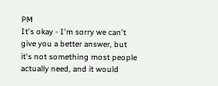PM
It's okay - I'm sorry we can't give you a better answer, but it's not something most people actually need, and it would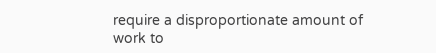require a disproportionate amount of work to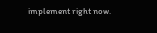implement right now.